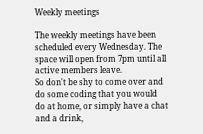Weekly meetings

The weekly meetings have been scheduled every Wednesday. The space will open from 7pm until all active members leave.
So don't be shy to come over and do some coding that you would do at home, or simply have a chat and a drink,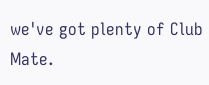we've got plenty of Club Mate.